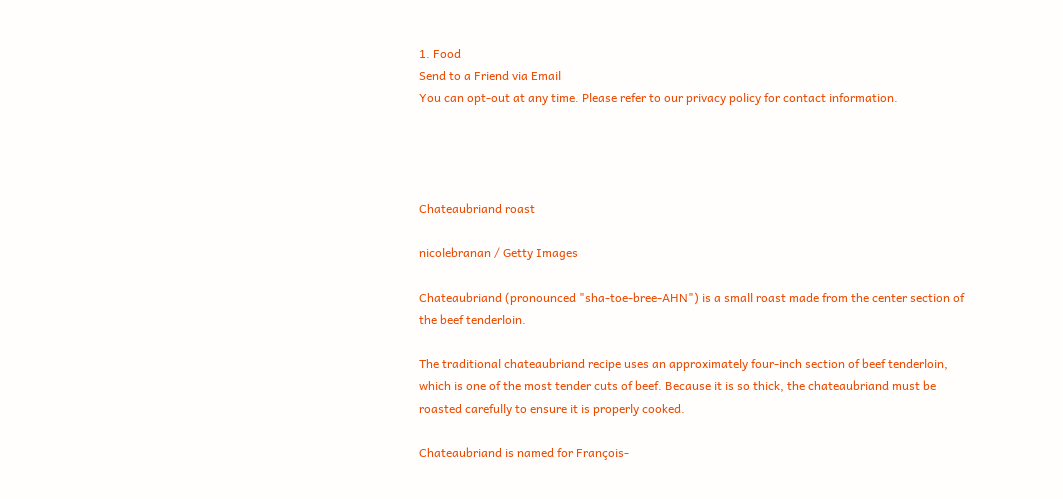1. Food
Send to a Friend via Email
You can opt-out at any time. Please refer to our privacy policy for contact information.




Chateaubriand roast

nicolebranan / Getty Images

Chateaubriand (pronounced "sha-toe-bree-AHN") is a small roast made from the center section of the beef tenderloin.

The traditional chateaubriand recipe uses an approximately four-inch section of beef tenderloin, which is one of the most tender cuts of beef. Because it is so thick, the chateaubriand must be roasted carefully to ensure it is properly cooked.

Chateaubriand is named for François-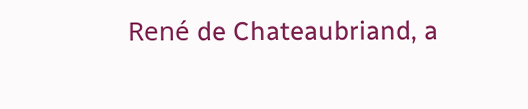René de Chateaubriand, a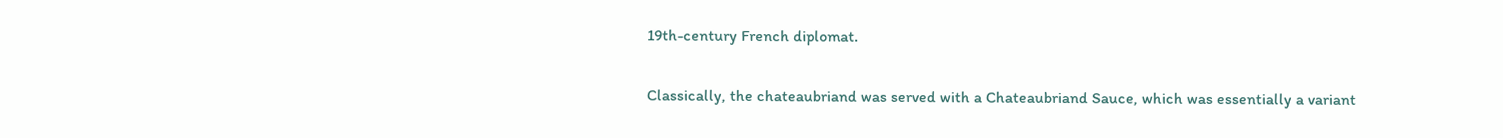19th-century French diplomat.

Classically, the chateaubriand was served with a Chateaubriand Sauce, which was essentially a variant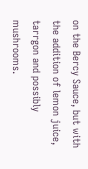on the Bercy Sauce, but with the addition of lemon juice, tarrgon and possibly mushrooms.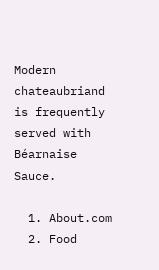Modern chateaubriand is frequently served with Béarnaise Sauce.

  1. About.com
  2. Food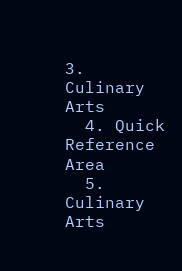3. Culinary Arts
  4. Quick Reference Area
  5. Culinary Arts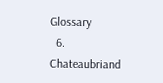Glossary
  6. Chateaubriand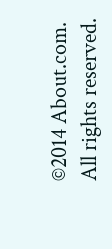©2014 About.com. All rights reserved.